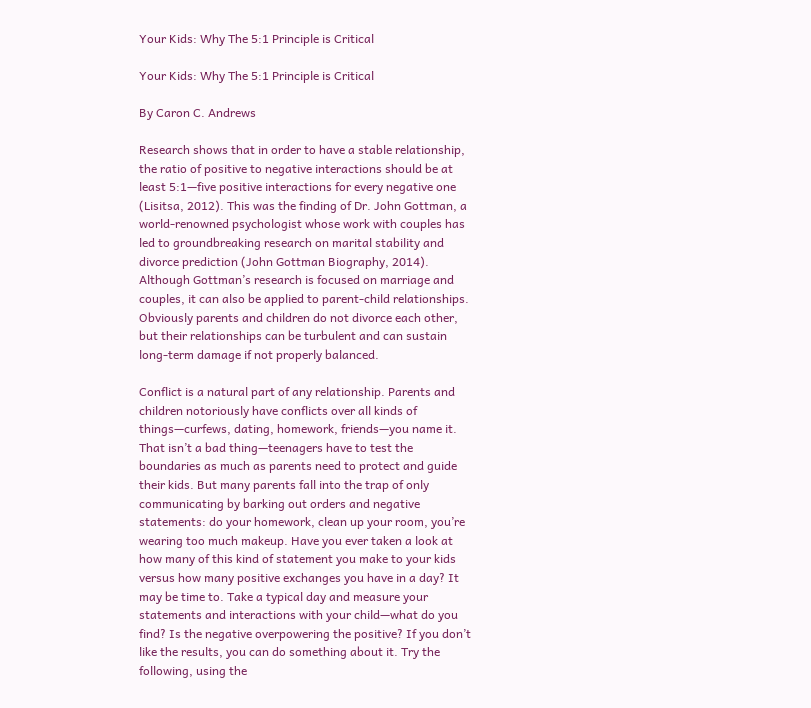Your Kids: Why The 5:1 Principle is Critical

Your Kids: Why The 5:1 Principle is Critical

By Caron C. Andrews

Research shows that in order to have a stable relationship, the ratio of positive to negative interactions should be at least 5:1—five positive interactions for every negative one (Lisitsa, 2012). This was the finding of Dr. John Gottman, a world-renowned psychologist whose work with couples has led to groundbreaking research on marital stability and divorce prediction (John Gottman Biography, 2014). Although Gottman’s research is focused on marriage and couples, it can also be applied to parent-child relationships. Obviously parents and children do not divorce each other, but their relationships can be turbulent and can sustain long-term damage if not properly balanced.

Conflict is a natural part of any relationship. Parents and children notoriously have conflicts over all kinds of things—curfews, dating, homework, friends—you name it. That isn’t a bad thing—teenagers have to test the boundaries as much as parents need to protect and guide their kids. But many parents fall into the trap of only communicating by barking out orders and negative statements: do your homework, clean up your room, you’re wearing too much makeup. Have you ever taken a look at how many of this kind of statement you make to your kids versus how many positive exchanges you have in a day? It may be time to. Take a typical day and measure your statements and interactions with your child—what do you find? Is the negative overpowering the positive? If you don’t like the results, you can do something about it. Try the following, using the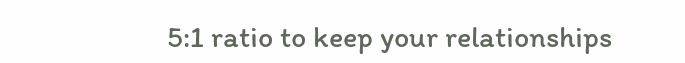5:1 ratio to keep your relationships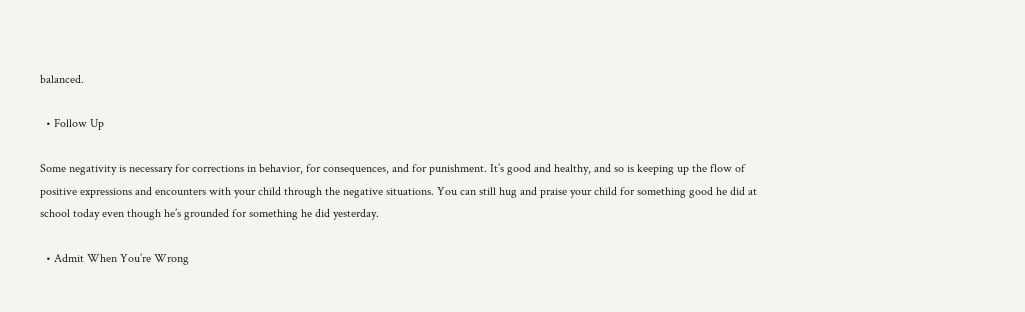balanced.

  • Follow Up

Some negativity is necessary for corrections in behavior, for consequences, and for punishment. It’s good and healthy, and so is keeping up the flow of positive expressions and encounters with your child through the negative situations. You can still hug and praise your child for something good he did at school today even though he’s grounded for something he did yesterday.

  • Admit When You’re Wrong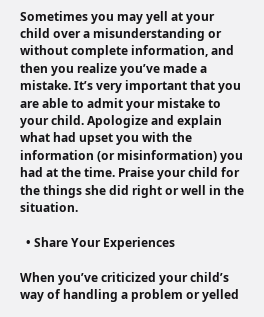Sometimes you may yell at your child over a misunderstanding or without complete information, and then you realize you’ve made a mistake. It’s very important that you are able to admit your mistake to your child. Apologize and explain what had upset you with the information (or misinformation) you had at the time. Praise your child for the things she did right or well in the situation.

  • Share Your Experiences

When you’ve criticized your child’s way of handling a problem or yelled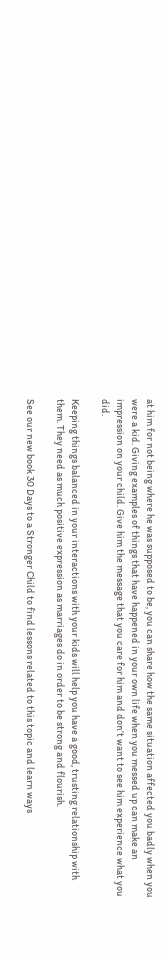at him for not being where he was supposed to be, you can share how the same situation affected you badly when you were a kid. Giving examples of things that have happened in your own life when you messed up can make an impression on your child. Give him the message that you care for him and don’t want to see him experience what you did.

Keeping things balanced in your interactions with your kids will help you have a good, trusting relationship with them. They need as much positive expression as marriages do in order to be strong and flourish.

See our new book 30 Days to a Stronger Child to find lessons related to this topic and learn ways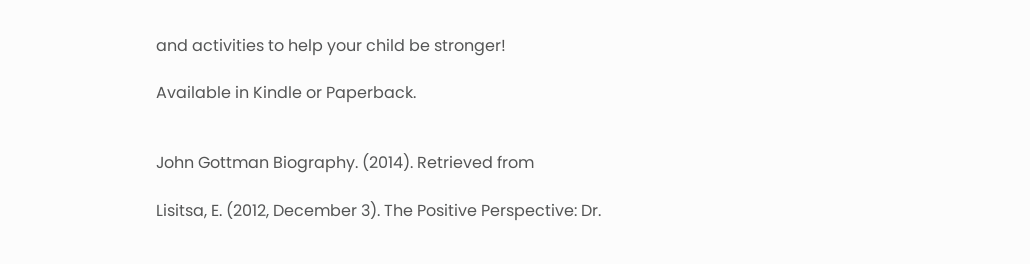and activities to help your child be stronger!

Available in Kindle or Paperback.


John Gottman Biography. (2014). Retrieved from

Lisitsa, E. (2012, December 3). The Positive Perspective: Dr.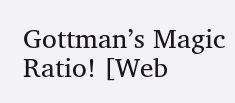Gottman’s Magic Ratio! [Web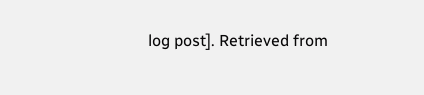log post]. Retrieved from